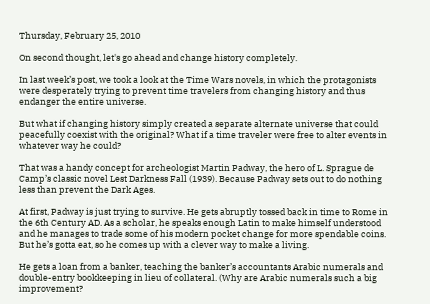Thursday, February 25, 2010

On second thought, let's go ahead and change history completely.

In last week’s post, we took a look at the Time Wars novels, in which the protagonists were desperately trying to prevent time travelers from changing history and thus endanger the entire universe.

But what if changing history simply created a separate alternate universe that could peacefully coexist with the original? What if a time traveler were free to alter events in whatever way he could?

That was a handy concept for archeologist Martin Padway, the hero of L. Sprague de Camp’s classic novel Lest Darkness Fall (1939). Because Padway sets out to do nothing less than prevent the Dark Ages.

At first, Padway is just trying to survive. He gets abruptly tossed back in time to Rome in the 6th Century AD. As a scholar, he speaks enough Latin to make himself understood and he manages to trade some of his modern pocket change for more spendable coins. But he’s gotta eat, so he comes up with a clever way to make a living.

He gets a loan from a banker, teaching the banker’s accountants Arabic numerals and double-entry bookkeeping in lieu of collateral. (Why are Arabic numerals such a big improvement?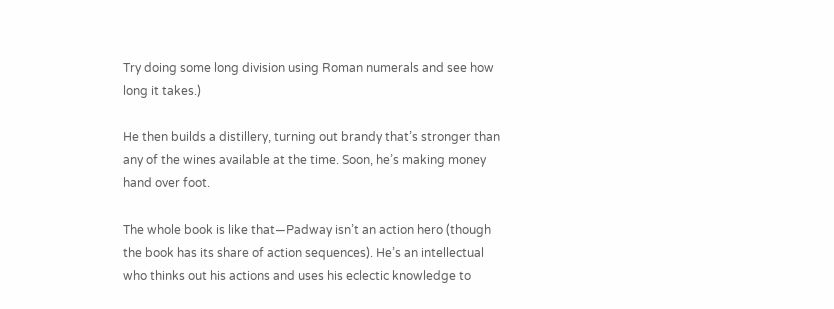Try doing some long division using Roman numerals and see how long it takes.)

He then builds a distillery, turning out brandy that’s stronger than any of the wines available at the time. Soon, he’s making money hand over foot.

The whole book is like that—Padway isn’t an action hero (though the book has its share of action sequences). He’s an intellectual who thinks out his actions and uses his eclectic knowledge to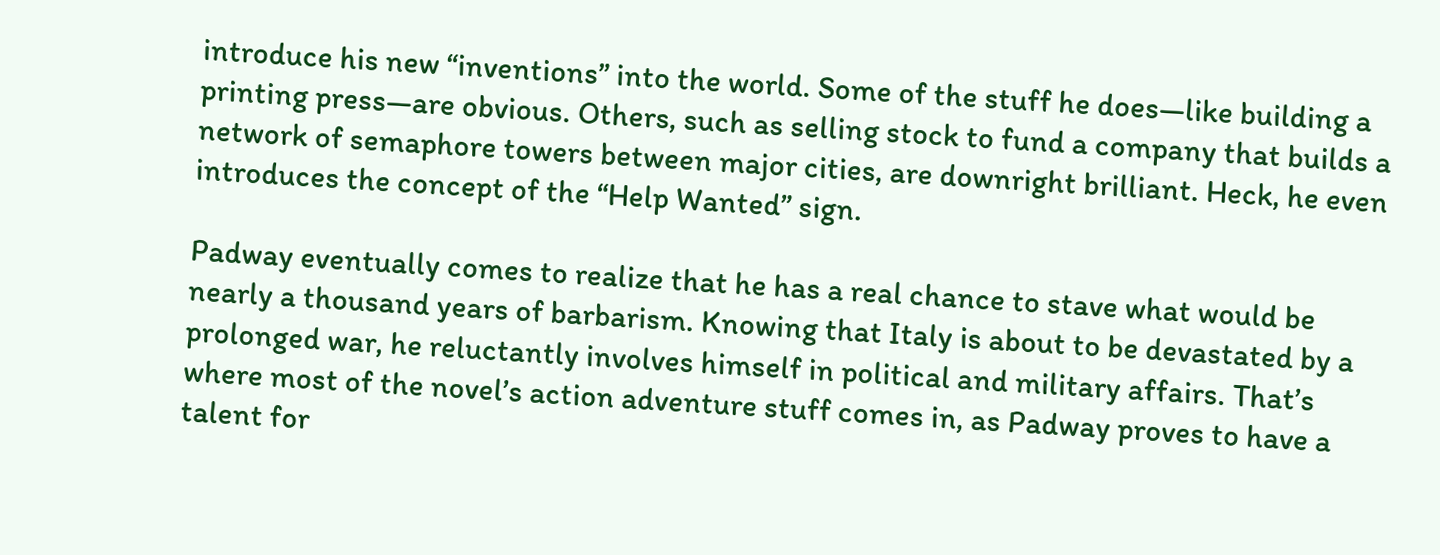introduce his new “inventions” into the world. Some of the stuff he does—like building a printing press—are obvious. Others, such as selling stock to fund a company that builds a network of semaphore towers between major cities, are downright brilliant. Heck, he even introduces the concept of the “Help Wanted” sign.

Padway eventually comes to realize that he has a real chance to stave what would be nearly a thousand years of barbarism. Knowing that Italy is about to be devastated by a prolonged war, he reluctantly involves himself in political and military affairs. That’s where most of the novel’s action adventure stuff comes in, as Padway proves to have a talent for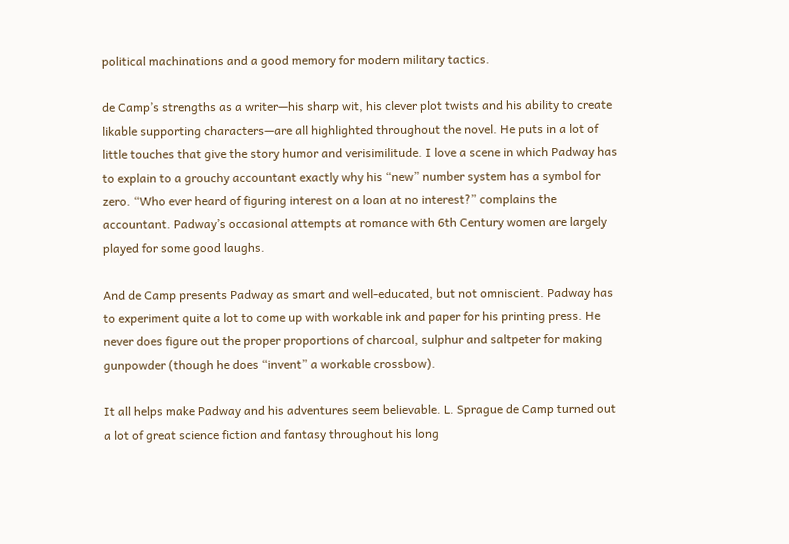political machinations and a good memory for modern military tactics.

de Camp’s strengths as a writer—his sharp wit, his clever plot twists and his ability to create likable supporting characters—are all highlighted throughout the novel. He puts in a lot of little touches that give the story humor and verisimilitude. I love a scene in which Padway has to explain to a grouchy accountant exactly why his “new” number system has a symbol for zero. “Who ever heard of figuring interest on a loan at no interest?” complains the accountant. Padway’s occasional attempts at romance with 6th Century women are largely played for some good laughs.

And de Camp presents Padway as smart and well-educated, but not omniscient. Padway has to experiment quite a lot to come up with workable ink and paper for his printing press. He never does figure out the proper proportions of charcoal, sulphur and saltpeter for making gunpowder (though he does “invent” a workable crossbow).

It all helps make Padway and his adventures seem believable. L. Sprague de Camp turned out a lot of great science fiction and fantasy throughout his long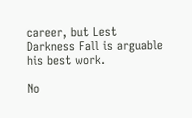career, but Lest Darkness Fall is arguable his best work.

No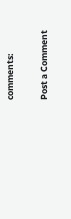comments:

Post a Comment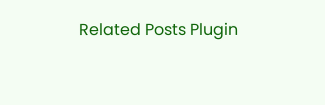Related Posts Plugin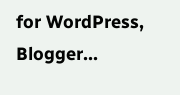for WordPress, Blogger...